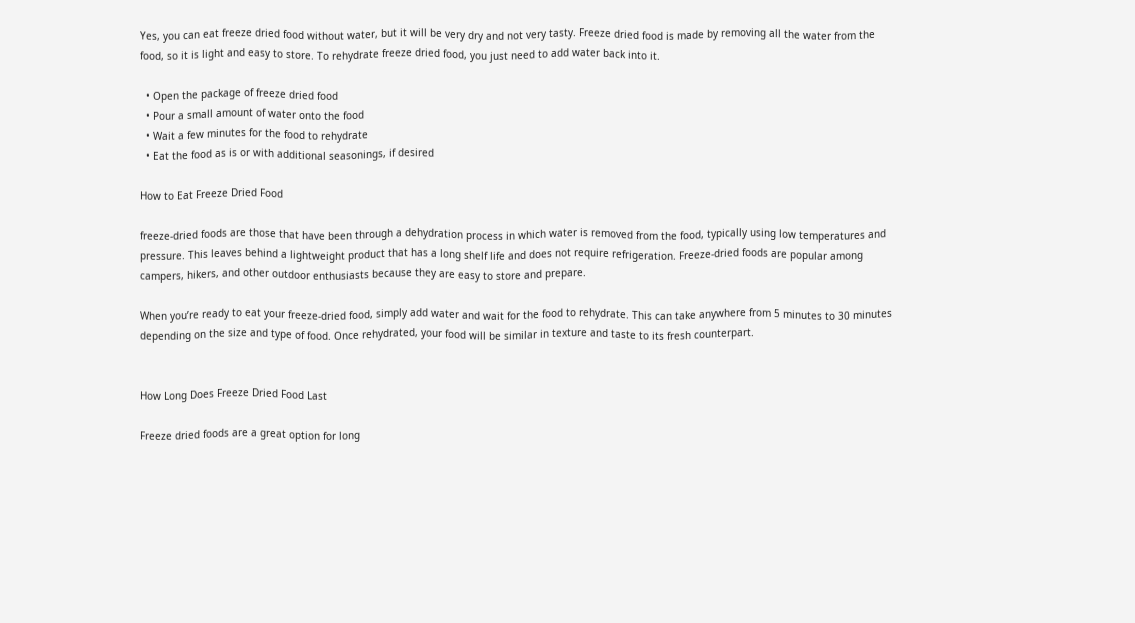Yes, you can eat freeze dried food without water, but it will be very dry and not very tasty. Freeze dried food is made by removing all the water from the food, so it is light and easy to store. To rehydrate freeze dried food, you just need to add water back into it.

  • Open the package of freeze dried food
  • Pour a small amount of water onto the food
  • Wait a few minutes for the food to rehydrate
  • Eat the food as is or with additional seasonings, if desired

How to Eat Freeze Dried Food

freeze-dried foods are those that have been through a dehydration process in which water is removed from the food, typically using low temperatures and pressure. This leaves behind a lightweight product that has a long shelf life and does not require refrigeration. Freeze-dried foods are popular among campers, hikers, and other outdoor enthusiasts because they are easy to store and prepare.

When you’re ready to eat your freeze-dried food, simply add water and wait for the food to rehydrate. This can take anywhere from 5 minutes to 30 minutes depending on the size and type of food. Once rehydrated, your food will be similar in texture and taste to its fresh counterpart.


How Long Does Freeze Dried Food Last

Freeze dried foods are a great option for long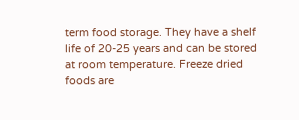term food storage. They have a shelf life of 20-25 years and can be stored at room temperature. Freeze dried foods are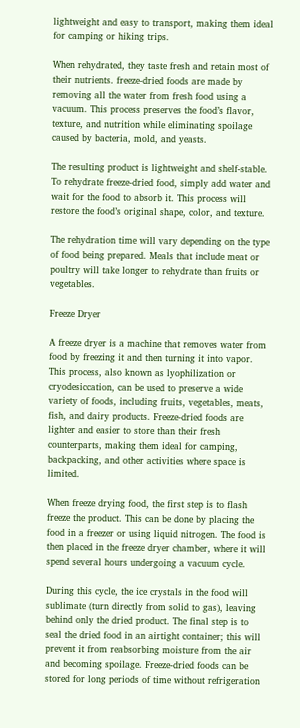lightweight and easy to transport, making them ideal for camping or hiking trips.

When rehydrated, they taste fresh and retain most of their nutrients. freeze-dried foods are made by removing all the water from fresh food using a vacuum. This process preserves the food’s flavor, texture, and nutrition while eliminating spoilage caused by bacteria, mold, and yeasts.

The resulting product is lightweight and shelf-stable. To rehydrate freeze-dried food, simply add water and wait for the food to absorb it. This process will restore the food’s original shape, color, and texture.

The rehydration time will vary depending on the type of food being prepared. Meals that include meat or poultry will take longer to rehydrate than fruits or vegetables.

Freeze Dryer

A freeze dryer is a machine that removes water from food by freezing it and then turning it into vapor. This process, also known as lyophilization or cryodesiccation, can be used to preserve a wide variety of foods, including fruits, vegetables, meats, fish, and dairy products. Freeze-dried foods are lighter and easier to store than their fresh counterparts, making them ideal for camping, backpacking, and other activities where space is limited.

When freeze drying food, the first step is to flash freeze the product. This can be done by placing the food in a freezer or using liquid nitrogen. The food is then placed in the freeze dryer chamber, where it will spend several hours undergoing a vacuum cycle.

During this cycle, the ice crystals in the food will sublimate (turn directly from solid to gas), leaving behind only the dried product. The final step is to seal the dried food in an airtight container; this will prevent it from reabsorbing moisture from the air and becoming spoilage. Freeze-dried foods can be stored for long periods of time without refrigeration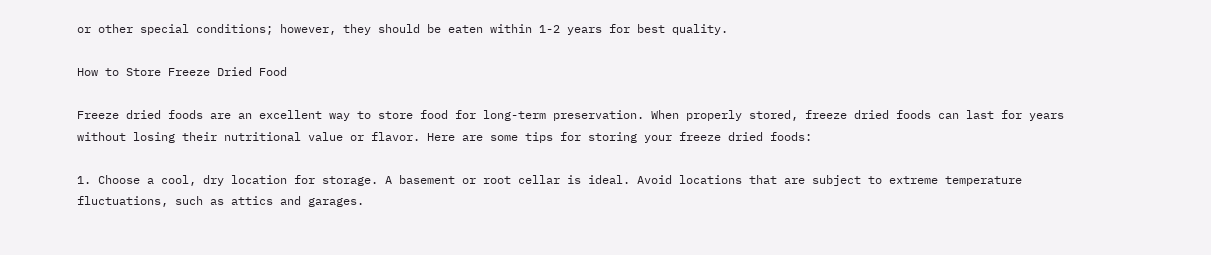or other special conditions; however, they should be eaten within 1-2 years for best quality.

How to Store Freeze Dried Food

Freeze dried foods are an excellent way to store food for long-term preservation. When properly stored, freeze dried foods can last for years without losing their nutritional value or flavor. Here are some tips for storing your freeze dried foods:

1. Choose a cool, dry location for storage. A basement or root cellar is ideal. Avoid locations that are subject to extreme temperature fluctuations, such as attics and garages.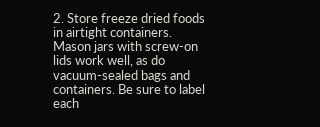2. Store freeze dried foods in airtight containers. Mason jars with screw-on lids work well, as do vacuum-sealed bags and containers. Be sure to label each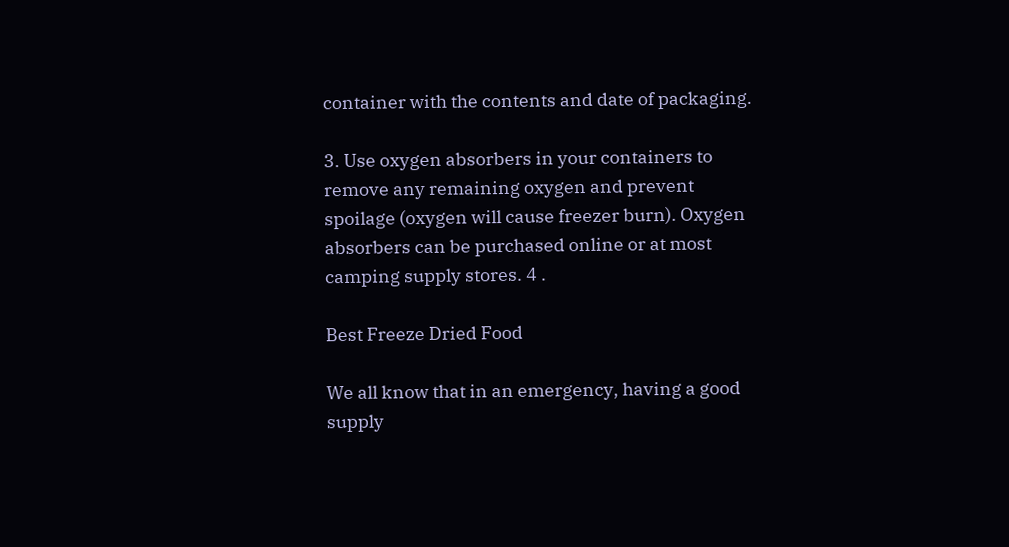container with the contents and date of packaging.

3. Use oxygen absorbers in your containers to remove any remaining oxygen and prevent spoilage (oxygen will cause freezer burn). Oxygen absorbers can be purchased online or at most camping supply stores. 4 .

Best Freeze Dried Food

We all know that in an emergency, having a good supply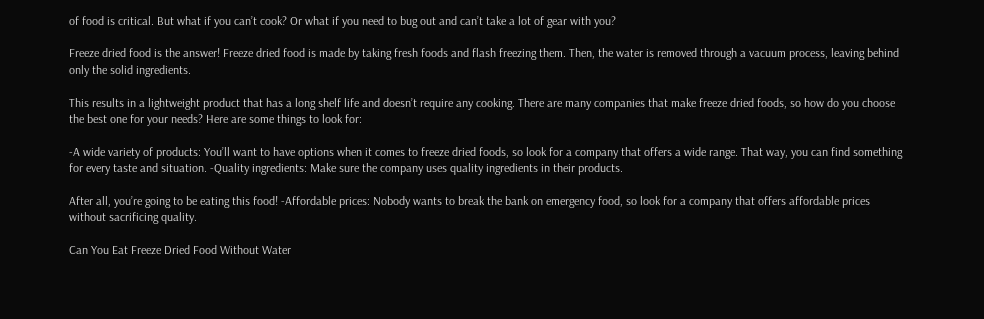of food is critical. But what if you can’t cook? Or what if you need to bug out and can’t take a lot of gear with you?

Freeze dried food is the answer! Freeze dried food is made by taking fresh foods and flash freezing them. Then, the water is removed through a vacuum process, leaving behind only the solid ingredients.

This results in a lightweight product that has a long shelf life and doesn’t require any cooking. There are many companies that make freeze dried foods, so how do you choose the best one for your needs? Here are some things to look for:

-A wide variety of products: You’ll want to have options when it comes to freeze dried foods, so look for a company that offers a wide range. That way, you can find something for every taste and situation. -Quality ingredients: Make sure the company uses quality ingredients in their products.

After all, you’re going to be eating this food! -Affordable prices: Nobody wants to break the bank on emergency food, so look for a company that offers affordable prices without sacrificing quality.

Can You Eat Freeze Dried Food Without Water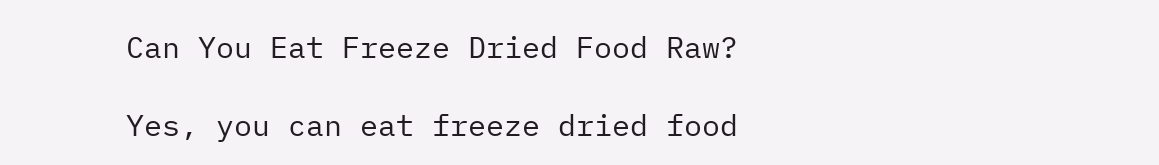Can You Eat Freeze Dried Food Raw?

Yes, you can eat freeze dried food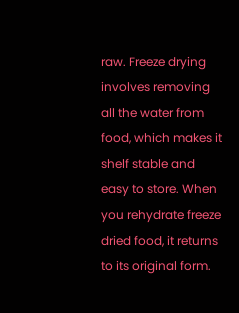raw. Freeze drying involves removing all the water from food, which makes it shelf stable and easy to store. When you rehydrate freeze dried food, it returns to its original form.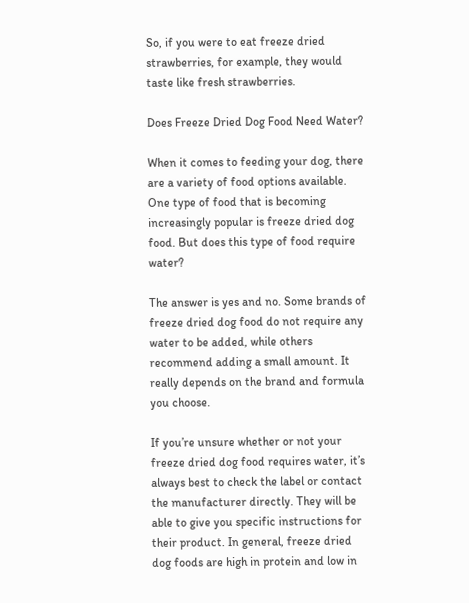So, if you were to eat freeze dried strawberries, for example, they would taste like fresh strawberries.

Does Freeze Dried Dog Food Need Water?

When it comes to feeding your dog, there are a variety of food options available. One type of food that is becoming increasingly popular is freeze dried dog food. But does this type of food require water?

The answer is yes and no. Some brands of freeze dried dog food do not require any water to be added, while others recommend adding a small amount. It really depends on the brand and formula you choose.

If you’re unsure whether or not your freeze dried dog food requires water, it’s always best to check the label or contact the manufacturer directly. They will be able to give you specific instructions for their product. In general, freeze dried dog foods are high in protein and low in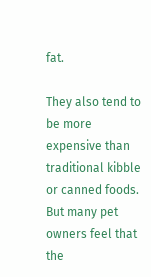fat.

They also tend to be more expensive than traditional kibble or canned foods. But many pet owners feel that the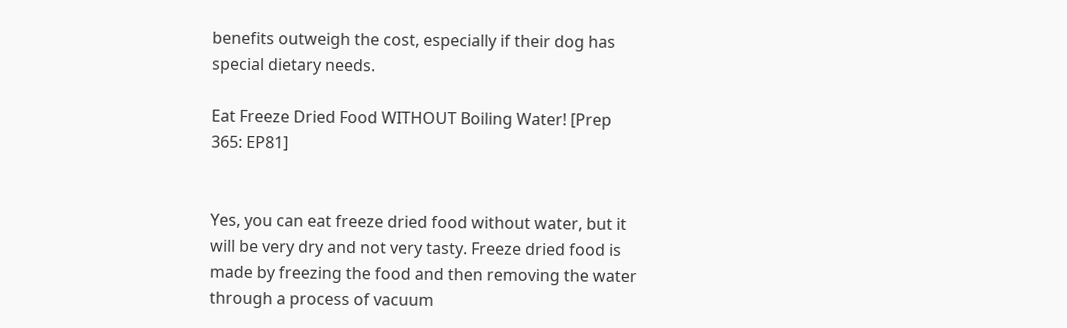benefits outweigh the cost, especially if their dog has special dietary needs.

Eat Freeze Dried Food WITHOUT Boiling Water! [Prep 365: EP81]


Yes, you can eat freeze dried food without water, but it will be very dry and not very tasty. Freeze dried food is made by freezing the food and then removing the water through a process of vacuum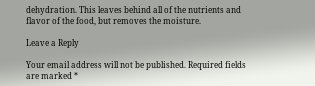dehydration. This leaves behind all of the nutrients and flavor of the food, but removes the moisture.

Leave a Reply

Your email address will not be published. Required fields are marked *